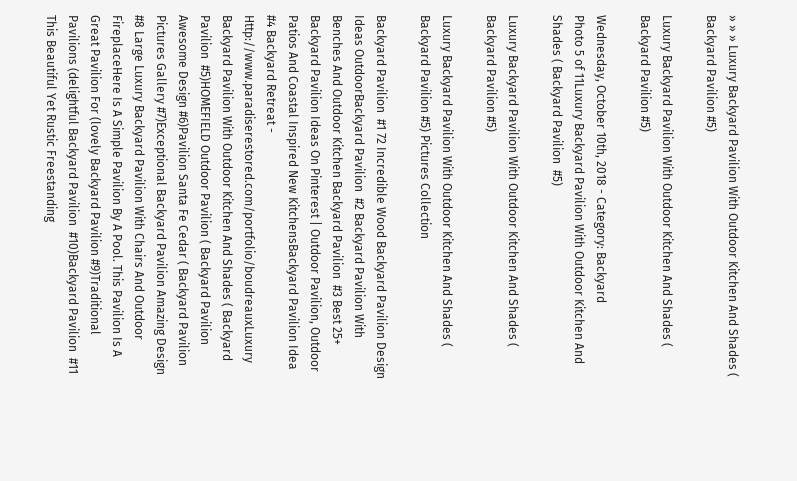» » » Luxury Backyard Pavilion With Outdoor Kitchen And Shades ( Backyard Pavilion #5)

Luxury Backyard Pavilion With Outdoor Kitchen And Shades ( Backyard Pavilion #5)

Wednesday, October 10th, 2018 - Category: Backyard
Photo 5 of 11Luxury Backyard Pavilion With Outdoor Kitchen And Shades ( Backyard Pavilion  #5)

Luxury Backyard Pavilion With Outdoor Kitchen And Shades ( Backyard Pavilion #5)

Luxury Backyard Pavilion With Outdoor Kitchen And Shades ( Backyard Pavilion #5) Pictures Collection

Backyard Pavilion  #1 72 Incredible Wood Backyard Pavilion Design Ideas OutdoorBackyard Pavilion  #2 Backyard Pavilion With Benches And Outdoor Kitchen Backyard Pavilion  #3 Best 25+ Backyard Pavilion Ideas On Pinterest | Outdoor Pavilion, Outdoor  Patios And Coastal Inspired New KitchensBackyard Pavilion Idea #4 Backyard Retreat - Http://www.paradiserestored.com/portfolio/boudreauxLuxury Backyard Pavilion With Outdoor Kitchen And Shades ( Backyard Pavilion  #5)HOMEFIELD Outdoor Pavilion ( Backyard Pavilion Awesome Design #6)Pavilion Santa Fe Cedar ( Backyard Pavilion Pictures Gallery #7)Exceptional Backyard Pavilion Amazing Design #8 Large Luxury Backyard Pavilion With Chairs And Outdoor FireplaceHere Is A Simple Pavilion By A Pool. This Pavilion Is A Great Pavilion For (lovely Backyard Pavilion #9)Traditional Pavilions (delightful Backyard Pavilion  #10)Backyard Pavilion  #11 This Beautiful Yet Rustic Freestanding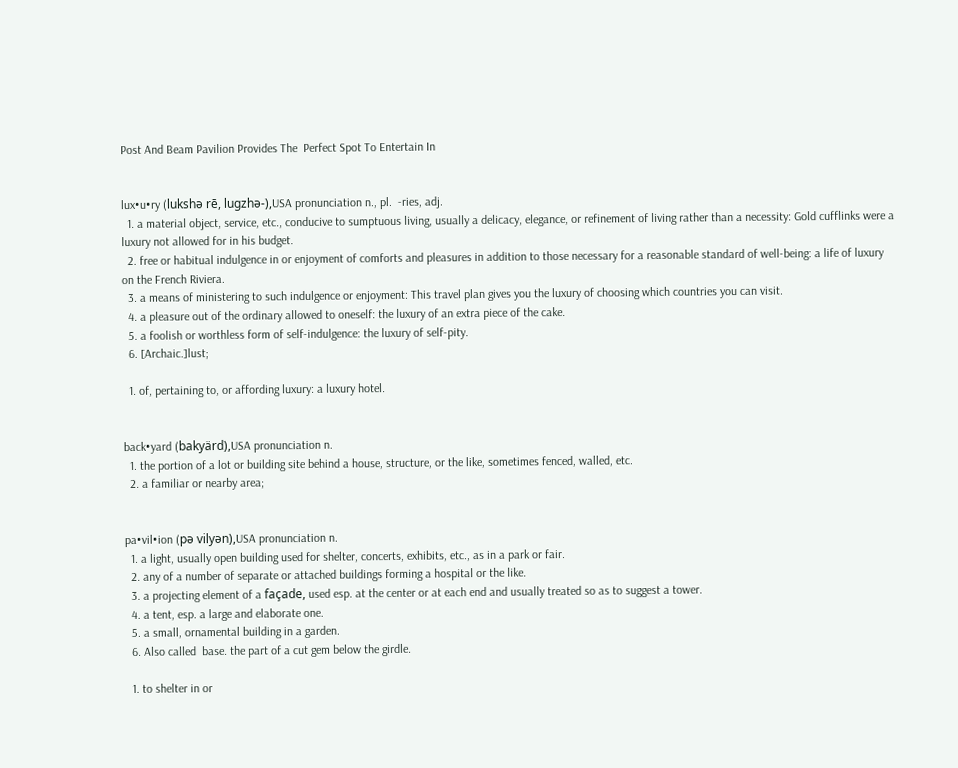Post And Beam Pavilion Provides The  Perfect Spot To Entertain In


lux•u•ry (lukshə rē, lugzhə-),USA pronunciation n., pl.  -ries, adj.
  1. a material object, service, etc., conducive to sumptuous living, usually a delicacy, elegance, or refinement of living rather than a necessity: Gold cufflinks were a luxury not allowed for in his budget.
  2. free or habitual indulgence in or enjoyment of comforts and pleasures in addition to those necessary for a reasonable standard of well-being: a life of luxury on the French Riviera.
  3. a means of ministering to such indulgence or enjoyment: This travel plan gives you the luxury of choosing which countries you can visit.
  4. a pleasure out of the ordinary allowed to oneself: the luxury of an extra piece of the cake.
  5. a foolish or worthless form of self-indulgence: the luxury of self-pity.
  6. [Archaic.]lust;

  1. of, pertaining to, or affording luxury: a luxury hotel.


back•yard (bakyärd),USA pronunciation n.
  1. the portion of a lot or building site behind a house, structure, or the like, sometimes fenced, walled, etc.
  2. a familiar or nearby area;


pa•vil•ion (pə vilyən),USA pronunciation n.
  1. a light, usually open building used for shelter, concerts, exhibits, etc., as in a park or fair.
  2. any of a number of separate or attached buildings forming a hospital or the like.
  3. a projecting element of a façade, used esp. at the center or at each end and usually treated so as to suggest a tower.
  4. a tent, esp. a large and elaborate one.
  5. a small, ornamental building in a garden.
  6. Also called  base. the part of a cut gem below the girdle.

  1. to shelter in or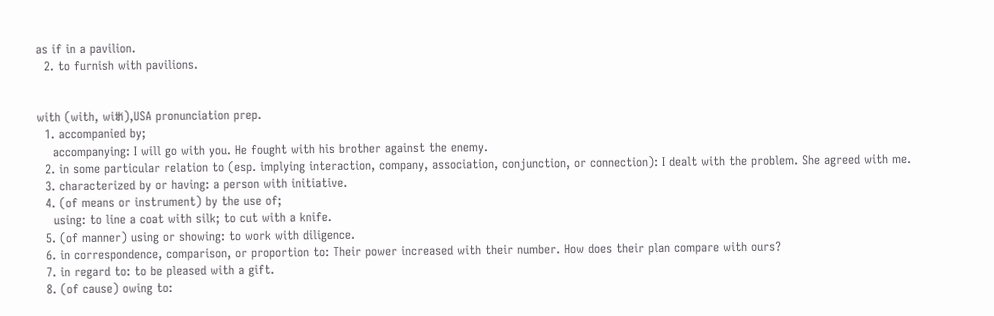as if in a pavilion.
  2. to furnish with pavilions.


with (with, wiᵺ),USA pronunciation prep.
  1. accompanied by;
    accompanying: I will go with you. He fought with his brother against the enemy.
  2. in some particular relation to (esp. implying interaction, company, association, conjunction, or connection): I dealt with the problem. She agreed with me.
  3. characterized by or having: a person with initiative.
  4. (of means or instrument) by the use of;
    using: to line a coat with silk; to cut with a knife.
  5. (of manner) using or showing: to work with diligence.
  6. in correspondence, comparison, or proportion to: Their power increased with their number. How does their plan compare with ours?
  7. in regard to: to be pleased with a gift.
  8. (of cause) owing to: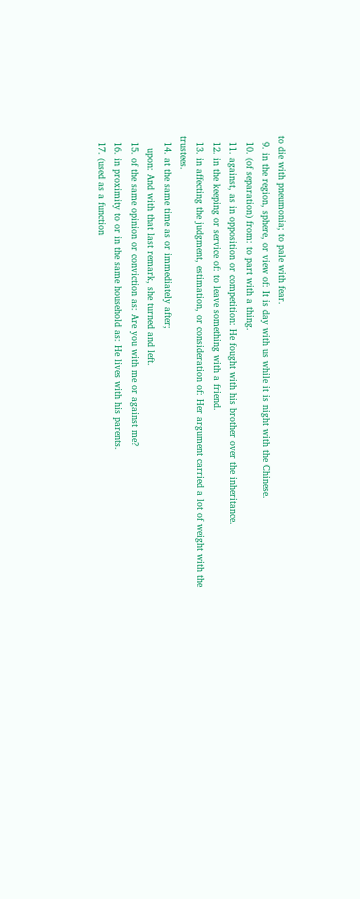to die with pneumonia; to pale with fear.
  9. in the region, sphere, or view of: It is day with us while it is night with the Chinese.
  10. (of separation) from: to part with a thing.
  11. against, as in opposition or competition: He fought with his brother over the inheritance.
  12. in the keeping or service of: to leave something with a friend.
  13. in affecting the judgment, estimation, or consideration of: Her argument carried a lot of weight with the trustees.
  14. at the same time as or immediately after;
    upon: And with that last remark, she turned and left.
  15. of the same opinion or conviction as: Are you with me or against me?
  16. in proximity to or in the same household as: He lives with his parents.
  17. (used as a function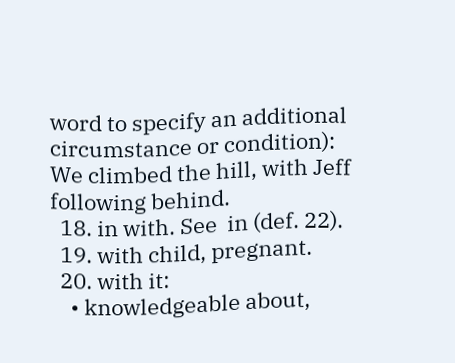word to specify an additional circumstance or condition): We climbed the hill, with Jeff following behind.
  18. in with. See  in (def. 22).
  19. with child, pregnant.
  20. with it:
    • knowledgeable about,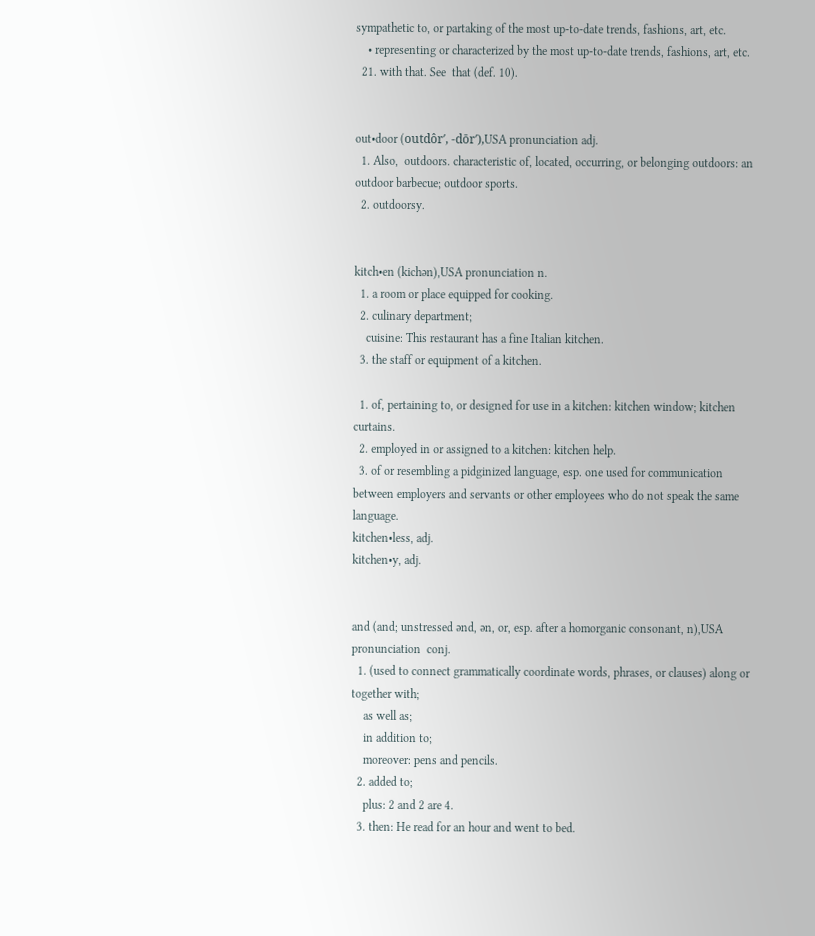sympathetic to, or partaking of the most up-to-date trends, fashions, art, etc.
    • representing or characterized by the most up-to-date trends, fashions, art, etc.
  21. with that. See  that (def. 10).


out•door (outdôr′, -dōr′),USA pronunciation adj.
  1. Also,  outdoors. characteristic of, located, occurring, or belonging outdoors: an outdoor barbecue; outdoor sports.
  2. outdoorsy.


kitch•en (kichən),USA pronunciation n.
  1. a room or place equipped for cooking.
  2. culinary department;
    cuisine: This restaurant has a fine Italian kitchen.
  3. the staff or equipment of a kitchen.

  1. of, pertaining to, or designed for use in a kitchen: kitchen window; kitchen curtains.
  2. employed in or assigned to a kitchen: kitchen help.
  3. of or resembling a pidginized language, esp. one used for communication between employers and servants or other employees who do not speak the same language.
kitchen•less, adj.
kitchen•y, adj.


and (and; unstressed ənd, ən, or, esp. after a homorganic consonant, n),USA pronunciation  conj.
  1. (used to connect grammatically coordinate words, phrases, or clauses) along or together with;
    as well as;
    in addition to;
    moreover: pens and pencils.
  2. added to;
    plus: 2 and 2 are 4.
  3. then: He read for an hour and went to bed.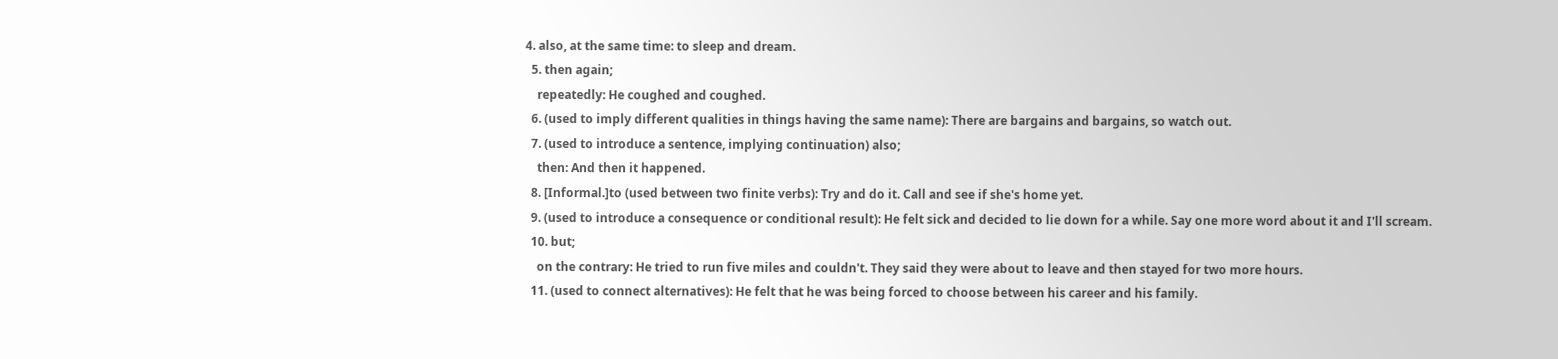4. also, at the same time: to sleep and dream.
  5. then again;
    repeatedly: He coughed and coughed.
  6. (used to imply different qualities in things having the same name): There are bargains and bargains, so watch out.
  7. (used to introduce a sentence, implying continuation) also;
    then: And then it happened.
  8. [Informal.]to (used between two finite verbs): Try and do it. Call and see if she's home yet.
  9. (used to introduce a consequence or conditional result): He felt sick and decided to lie down for a while. Say one more word about it and I'll scream.
  10. but;
    on the contrary: He tried to run five miles and couldn't. They said they were about to leave and then stayed for two more hours.
  11. (used to connect alternatives): He felt that he was being forced to choose between his career and his family.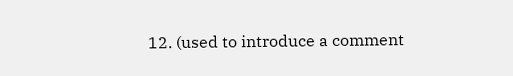12. (used to introduce a comment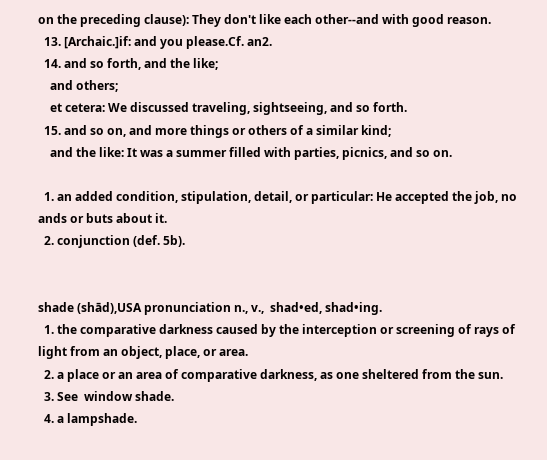on the preceding clause): They don't like each other--and with good reason.
  13. [Archaic.]if: and you please.Cf. an2.
  14. and so forth, and the like;
    and others;
    et cetera: We discussed traveling, sightseeing, and so forth.
  15. and so on, and more things or others of a similar kind;
    and the like: It was a summer filled with parties, picnics, and so on.

  1. an added condition, stipulation, detail, or particular: He accepted the job, no ands or buts about it.
  2. conjunction (def. 5b).


shade (shād),USA pronunciation n., v.,  shad•ed, shad•ing.
  1. the comparative darkness caused by the interception or screening of rays of light from an object, place, or area.
  2. a place or an area of comparative darkness, as one sheltered from the sun.
  3. See  window shade.
  4. a lampshade.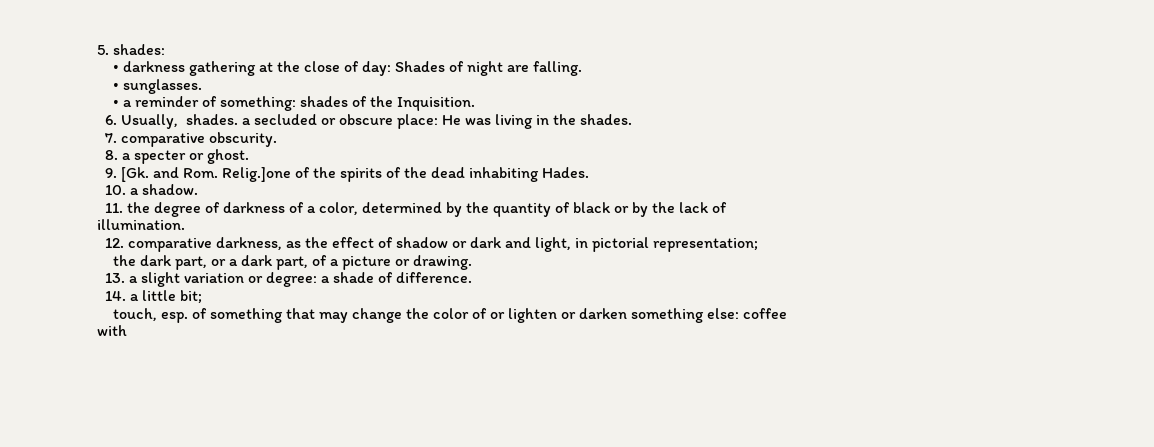5. shades:
    • darkness gathering at the close of day: Shades of night are falling.
    • sunglasses.
    • a reminder of something: shades of the Inquisition.
  6. Usually,  shades. a secluded or obscure place: He was living in the shades.
  7. comparative obscurity.
  8. a specter or ghost.
  9. [Gk. and Rom. Relig.]one of the spirits of the dead inhabiting Hades.
  10. a shadow.
  11. the degree of darkness of a color, determined by the quantity of black or by the lack of illumination.
  12. comparative darkness, as the effect of shadow or dark and light, in pictorial representation;
    the dark part, or a dark part, of a picture or drawing.
  13. a slight variation or degree: a shade of difference.
  14. a little bit;
    touch, esp. of something that may change the color of or lighten or darken something else: coffee with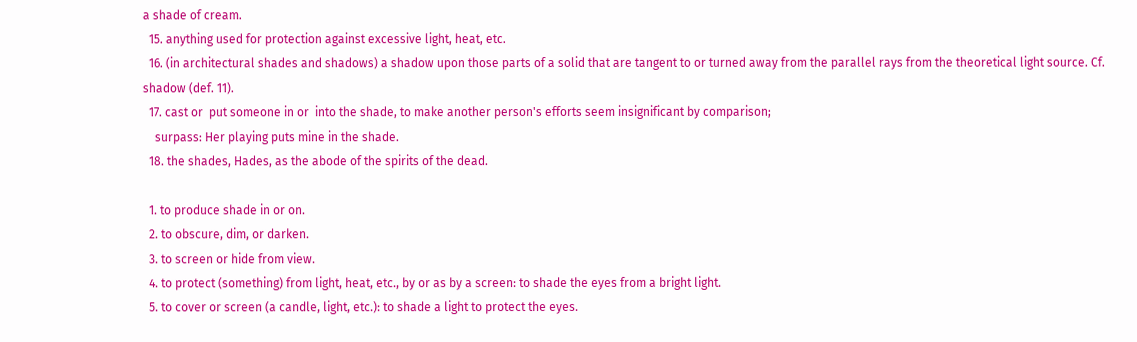a shade of cream.
  15. anything used for protection against excessive light, heat, etc.
  16. (in architectural shades and shadows) a shadow upon those parts of a solid that are tangent to or turned away from the parallel rays from the theoretical light source. Cf.  shadow (def. 11).
  17. cast or  put someone in or  into the shade, to make another person's efforts seem insignificant by comparison;
    surpass: Her playing puts mine in the shade.
  18. the shades, Hades, as the abode of the spirits of the dead.

  1. to produce shade in or on.
  2. to obscure, dim, or darken.
  3. to screen or hide from view.
  4. to protect (something) from light, heat, etc., by or as by a screen: to shade the eyes from a bright light.
  5. to cover or screen (a candle, light, etc.): to shade a light to protect the eyes.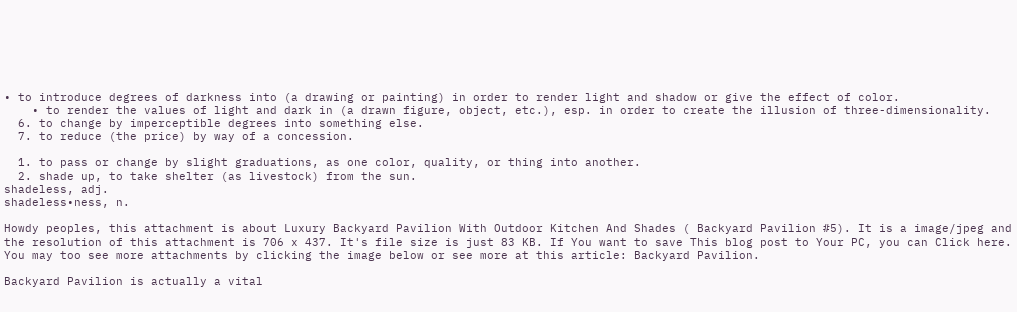• to introduce degrees of darkness into (a drawing or painting) in order to render light and shadow or give the effect of color.
    • to render the values of light and dark in (a drawn figure, object, etc.), esp. in order to create the illusion of three-dimensionality.
  6. to change by imperceptible degrees into something else.
  7. to reduce (the price) by way of a concession.

  1. to pass or change by slight graduations, as one color, quality, or thing into another.
  2. shade up, to take shelter (as livestock) from the sun.
shadeless, adj.
shadeless•ness, n.

Howdy peoples, this attachment is about Luxury Backyard Pavilion With Outdoor Kitchen And Shades ( Backyard Pavilion #5). It is a image/jpeg and the resolution of this attachment is 706 x 437. It's file size is just 83 KB. If You want to save This blog post to Your PC, you can Click here. You may too see more attachments by clicking the image below or see more at this article: Backyard Pavilion.

Backyard Pavilion is actually a vital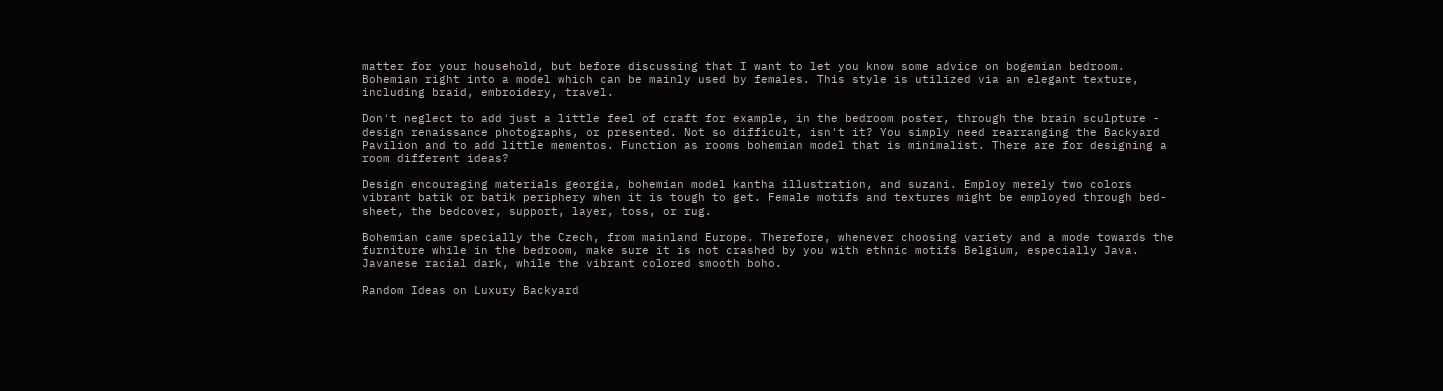matter for your household, but before discussing that I want to let you know some advice on bogemian bedroom. Bohemian right into a model which can be mainly used by females. This style is utilized via an elegant texture, including braid, embroidery, travel.

Don't neglect to add just a little feel of craft for example, in the bedroom poster, through the brain sculpture - design renaissance photographs, or presented. Not so difficult, isn't it? You simply need rearranging the Backyard Pavilion and to add little mementos. Function as rooms bohemian model that is minimalist. There are for designing a room different ideas?

Design encouraging materials georgia, bohemian model kantha illustration, and suzani. Employ merely two colors vibrant batik or batik periphery when it is tough to get. Female motifs and textures might be employed through bed-sheet, the bedcover, support, layer, toss, or rug.

Bohemian came specially the Czech, from mainland Europe. Therefore, whenever choosing variety and a mode towards the furniture while in the bedroom, make sure it is not crashed by you with ethnic motifs Belgium, especially Java. Javanese racial dark, while the vibrant colored smooth boho.

Random Ideas on Luxury Backyard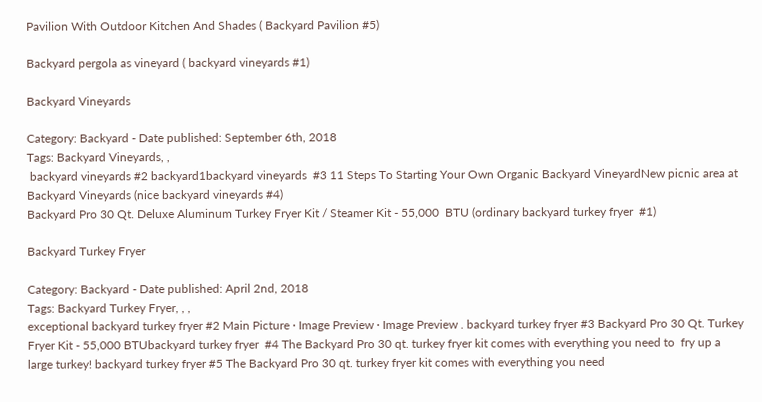Pavilion With Outdoor Kitchen And Shades ( Backyard Pavilion #5)

Backyard pergola as vineyard ( backyard vineyards #1)

Backyard Vineyards

Category: Backyard - Date published: September 6th, 2018
Tags: Backyard Vineyards, ,
 backyard vineyards #2 backyard1backyard vineyards  #3 11 Steps To Starting Your Own Organic Backyard VineyardNew picnic area at Backyard Vineyards (nice backyard vineyards #4)
Backyard Pro 30 Qt. Deluxe Aluminum Turkey Fryer Kit / Steamer Kit - 55,000  BTU (ordinary backyard turkey fryer  #1)

Backyard Turkey Fryer

Category: Backyard - Date published: April 2nd, 2018
Tags: Backyard Turkey Fryer, , ,
exceptional backyard turkey fryer #2 Main Picture · Image Preview · Image Preview . backyard turkey fryer #3 Backyard Pro 30 Qt. Turkey Fryer Kit - 55,000 BTUbackyard turkey fryer  #4 The Backyard Pro 30 qt. turkey fryer kit comes with everything you need to  fry up a large turkey! backyard turkey fryer #5 The Backyard Pro 30 qt. turkey fryer kit comes with everything you need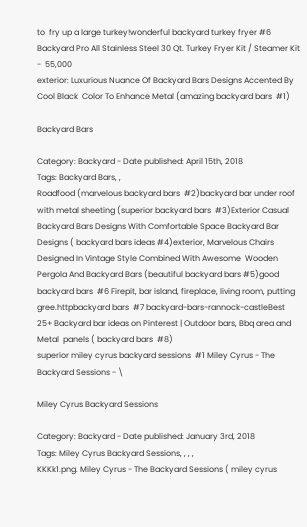to  fry up a large turkey!wonderful backyard turkey fryer #6 Backyard Pro All Stainless Steel 30 Qt. Turkey Fryer Kit / Steamer Kit -  55,000
exterior: Luxurious Nuance Of Backyard Bars Designs Accented By Cool Black  Color To Enhance Metal (amazing backyard bars  #1)

Backyard Bars

Category: Backyard - Date published: April 15th, 2018
Tags: Backyard Bars, ,
Roadfood (marvelous backyard bars  #2)backyard bar under roof with metal sheeting (superior backyard bars  #3)Exterior Casual Backyard Bars Designs With Comfortable Space Backyard Bar  Designs ( backyard bars ideas #4)exterior, Marvelous Chairs Designed In Vintage Style Combined With Awesome  Wooden Pergola And Backyard Bars (beautiful backyard bars #5)good backyard bars  #6 Firepit, bar island, fireplace, living room, putting gree.httpbackyard bars  #7 backyard-bars-rannock-castleBest 25+ Backyard bar ideas on Pinterest | Outdoor bars, Bbq area and Metal  panels ( backyard bars  #8)
superior miley cyrus backyard sessions  #1 Miley Cyrus - The Backyard Sessions - \

Miley Cyrus Backyard Sessions

Category: Backyard - Date published: January 3rd, 2018
Tags: Miley Cyrus Backyard Sessions, , , ,
KKKk1.png. Miley Cyrus - The Backyard Sessions ( miley cyrus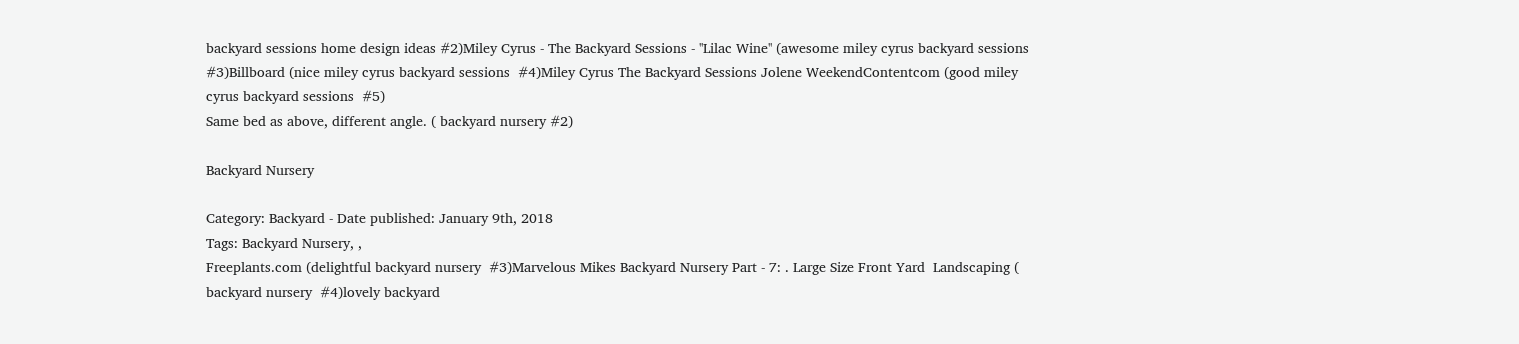backyard sessions home design ideas #2)Miley Cyrus - The Backyard Sessions - ''Lilac Wine'' (awesome miley cyrus backyard sessions #3)Billboard (nice miley cyrus backyard sessions  #4)Miley Cyrus The Backyard Sessions Jolene WeekendContentcom (good miley cyrus backyard sessions  #5)
Same bed as above, different angle. ( backyard nursery #2)

Backyard Nursery

Category: Backyard - Date published: January 9th, 2018
Tags: Backyard Nursery, ,
Freeplants.com (delightful backyard nursery  #3)Marvelous Mikes Backyard Nursery Part - 7: . Large Size Front Yard  Landscaping ( backyard nursery  #4)lovely backyard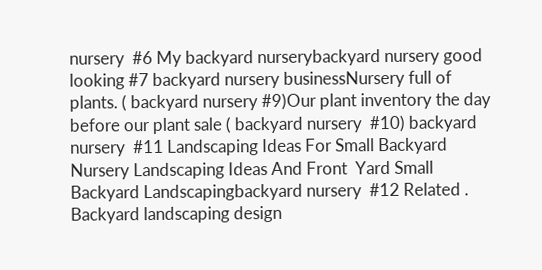nursery  #6 My backyard nurserybackyard nursery good looking #7 backyard nursery businessNursery full of plants. ( backyard nursery #9)Our plant inventory the day before our plant sale ( backyard nursery  #10) backyard nursery  #11 Landscaping Ideas For Small Backyard Nursery Landscaping Ideas And Front  Yard Small Backyard Landscapingbackyard nursery  #12 Related .
Backyard landscaping design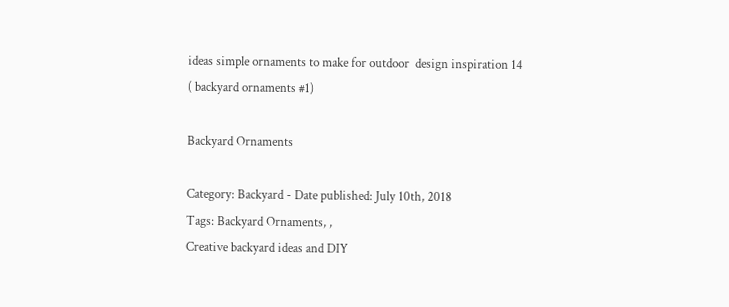ideas simple ornaments to make for outdoor  design inspiration 14 ( backyard ornaments #1)

Backyard Ornaments

Category: Backyard - Date published: July 10th, 2018
Tags: Backyard Ornaments, ,
Creative backyard ideas and DIY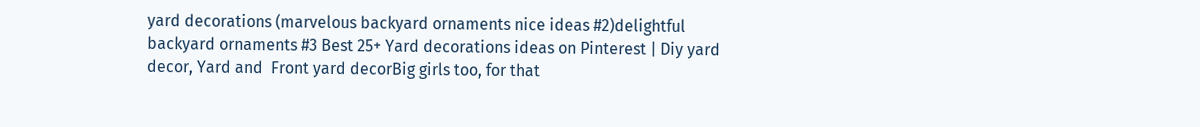yard decorations (marvelous backyard ornaments nice ideas #2)delightful backyard ornaments #3 Best 25+ Yard decorations ideas on Pinterest | Diy yard decor, Yard and  Front yard decorBig girls too, for that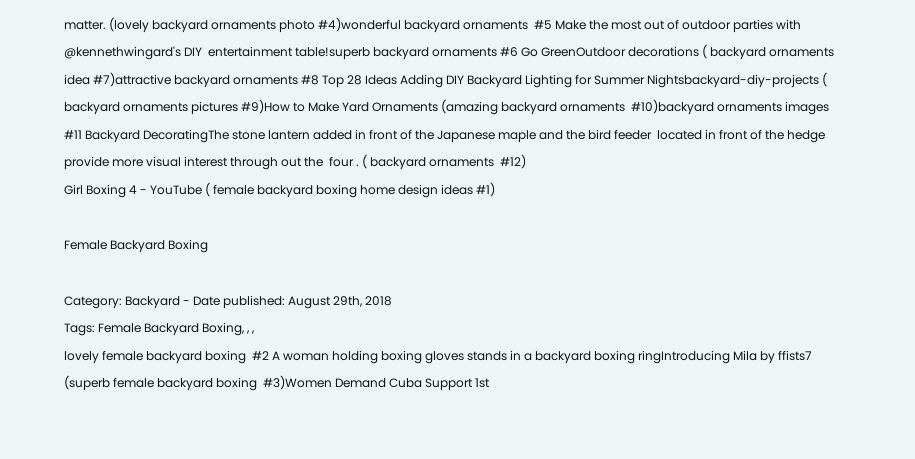matter. (lovely backyard ornaments photo #4)wonderful backyard ornaments  #5 Make the most out of outdoor parties with @kennethwingard's DIY  entertainment table!superb backyard ornaments #6 Go GreenOutdoor decorations ( backyard ornaments idea #7)attractive backyard ornaments #8 Top 28 Ideas Adding DIY Backyard Lighting for Summer Nightsbackyard-diy-projects ( backyard ornaments pictures #9)How to Make Yard Ornaments (amazing backyard ornaments  #10)backyard ornaments images #11 Backyard DecoratingThe stone lantern added in front of the Japanese maple and the bird feeder  located in front of the hedge provide more visual interest through out the  four . ( backyard ornaments  #12)
Girl Boxing 4 - YouTube ( female backyard boxing home design ideas #1)

Female Backyard Boxing

Category: Backyard - Date published: August 29th, 2018
Tags: Female Backyard Boxing, , ,
lovely female backyard boxing  #2 A woman holding boxing gloves stands in a backyard boxing ringIntroducing Mila by ffists7 (superb female backyard boxing  #3)Women Demand Cuba Support 1st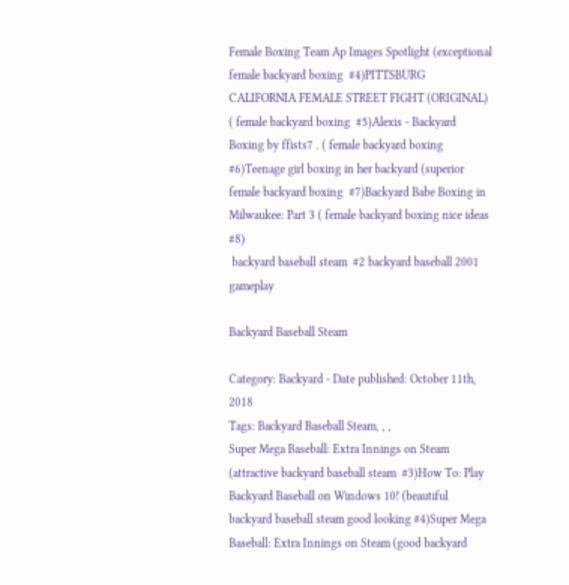Female Boxing Team Ap Images Spotlight (exceptional female backyard boxing  #4)PITTSBURG CALIFORNIA FEMALE STREET FIGHT (ORIGINAL) ( female backyard boxing  #5)Alexis - Backyard Boxing by ffists7 . ( female backyard boxing #6)Teenage girl boxing in her backyard (superior female backyard boxing  #7)Backyard Babe Boxing in Milwaukee: Part 3 ( female backyard boxing nice ideas #8)
 backyard baseball steam  #2 backyard baseball 2001 gameplay

Backyard Baseball Steam

Category: Backyard - Date published: October 11th, 2018
Tags: Backyard Baseball Steam, , ,
Super Mega Baseball: Extra Innings on Steam (attractive backyard baseball steam  #3)How To: Play Backyard Baseball on Windows 10! (beautiful backyard baseball steam good looking #4)Super Mega Baseball: Extra Innings on Steam (good backyard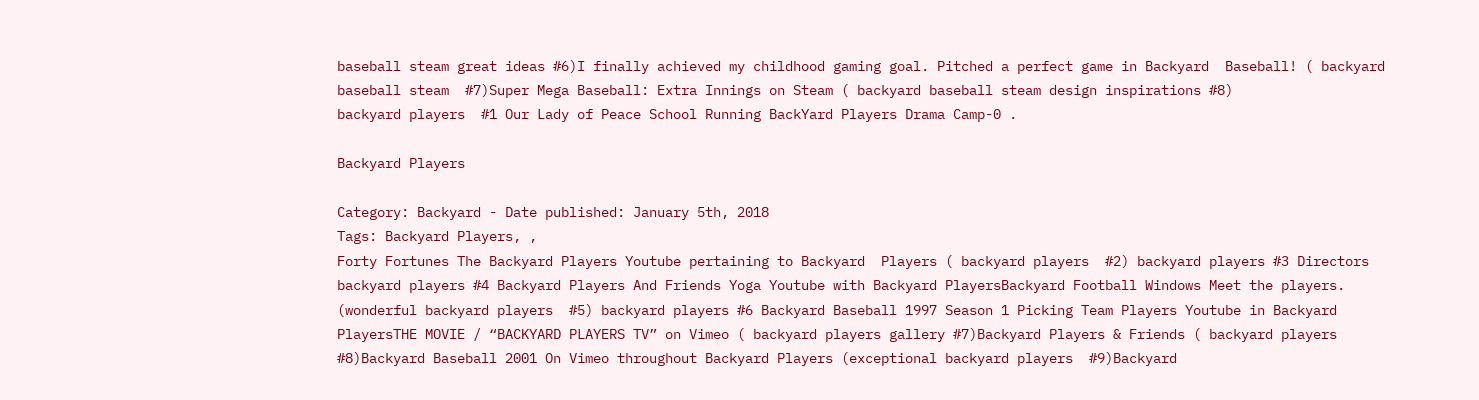baseball steam great ideas #6)I finally achieved my childhood gaming goal. Pitched a perfect game in Backyard  Baseball! ( backyard baseball steam  #7)Super Mega Baseball: Extra Innings on Steam ( backyard baseball steam design inspirations #8)
backyard players  #1 Our Lady of Peace School Running BackYard Players Drama Camp-0 .

Backyard Players

Category: Backyard - Date published: January 5th, 2018
Tags: Backyard Players, ,
Forty Fortunes The Backyard Players Youtube pertaining to Backyard  Players ( backyard players  #2) backyard players #3 Directors backyard players #4 Backyard Players And Friends Yoga Youtube with Backyard PlayersBackyard Football Windows Meet the players. (wonderful backyard players  #5) backyard players #6 Backyard Baseball 1997 Season 1 Picking Team Players Youtube in Backyard  PlayersTHE MOVIE / “BACKYARD PLAYERS TV” on Vimeo ( backyard players gallery #7)Backyard Players & Friends ( backyard players #8)Backyard Baseball 2001 On Vimeo throughout Backyard Players (exceptional backyard players  #9)Backyard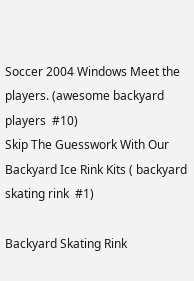Soccer 2004 Windows Meet the players. (awesome backyard players  #10)
Skip The Guesswork With Our Backyard Ice Rink Kits ( backyard skating rink  #1)

Backyard Skating Rink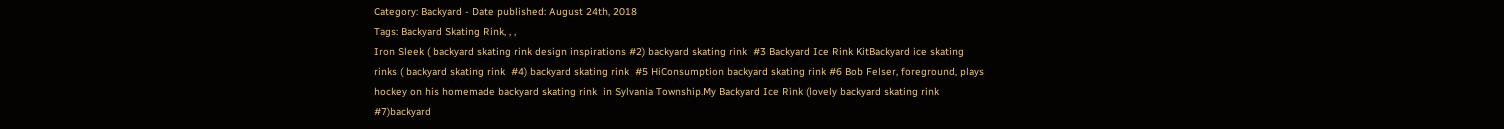Category: Backyard - Date published: August 24th, 2018
Tags: Backyard Skating Rink, , ,
Iron Sleek ( backyard skating rink design inspirations #2) backyard skating rink  #3 Backyard Ice Rink KitBackyard ice skating rinks ( backyard skating rink  #4) backyard skating rink  #5 HiConsumption backyard skating rink #6 Bob Felser, foreground, plays hockey on his homemade backyard skating rink  in Sylvania Township.My Backyard Ice Rink (lovely backyard skating rink #7)backyard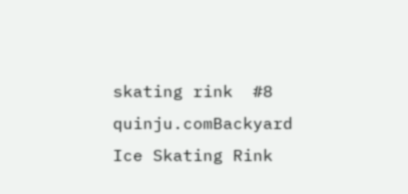skating rink  #8 quinju.comBackyard Ice Skating Rink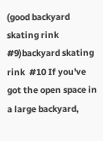(good backyard skating rink  #9)backyard skating rink  #10 If you've got the open space in a large backyard,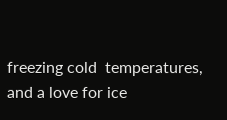freezing cold  temperatures, and a love for ice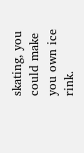skating, you could make you own ice rink.